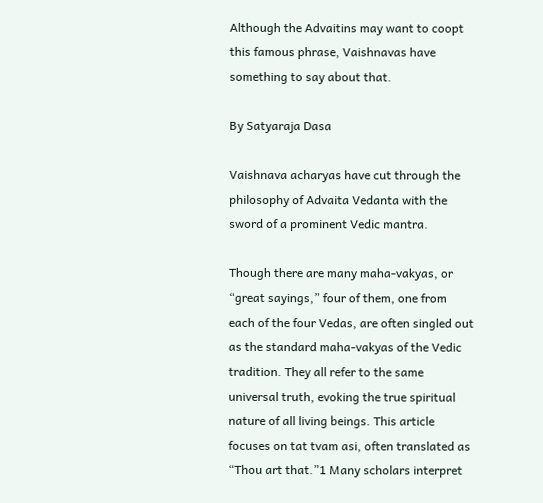Although the Advaitins may want to coopt this famous phrase, Vaishnavas have something to say about that.

By Satyaraja Dasa

Vaishnava acharyas have cut through the philosophy of Advaita Vedanta with the sword of a prominent Vedic mantra.

Though there are many maha-vakyas, or “great sayings,” four of them, one from each of the four Vedas, are often singled out as the standard maha-vakyas of the Vedic tradition. They all refer to the same universal truth, evoking the true spiritual nature of all living beings. This article focuses on tat tvam asi, often translated as “Thou art that.”1 Many scholars interpret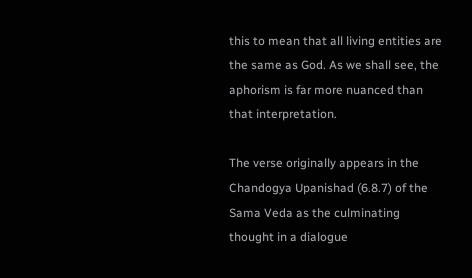this to mean that all living entities are the same as God. As we shall see, the aphorism is far more nuanced than that interpretation.

The verse originally appears in the Chandogya Upanishad (6.8.7) of the Sama Veda as the culminating thought in a dialogue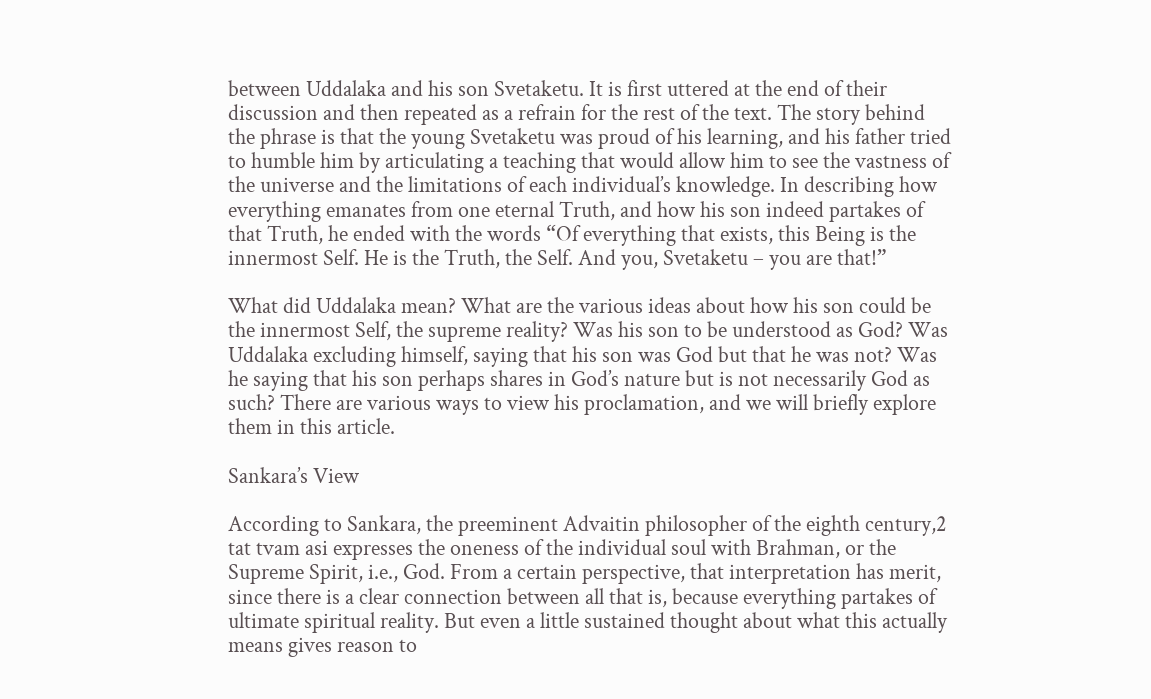between Uddalaka and his son Svetaketu. It is first uttered at the end of their discussion and then repeated as a refrain for the rest of the text. The story behind the phrase is that the young Svetaketu was proud of his learning, and his father tried to humble him by articulating a teaching that would allow him to see the vastness of the universe and the limitations of each individual’s knowledge. In describing how everything emanates from one eternal Truth, and how his son indeed partakes of that Truth, he ended with the words “Of everything that exists, this Being is the innermost Self. He is the Truth, the Self. And you, Svetaketu – you are that!”

What did Uddalaka mean? What are the various ideas about how his son could be the innermost Self, the supreme reality? Was his son to be understood as God? Was Uddalaka excluding himself, saying that his son was God but that he was not? Was he saying that his son perhaps shares in God’s nature but is not necessarily God as such? There are various ways to view his proclamation, and we will briefly explore them in this article.

Sankara’s View

According to Sankara, the preeminent Advaitin philosopher of the eighth century,2 tat tvam asi expresses the oneness of the individual soul with Brahman, or the Supreme Spirit, i.e., God. From a certain perspective, that interpretation has merit, since there is a clear connection between all that is, because everything partakes of ultimate spiritual reality. But even a little sustained thought about what this actually means gives reason to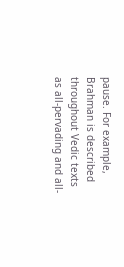pause. For example, Brahman is described throughout Vedic texts as all-pervading and all-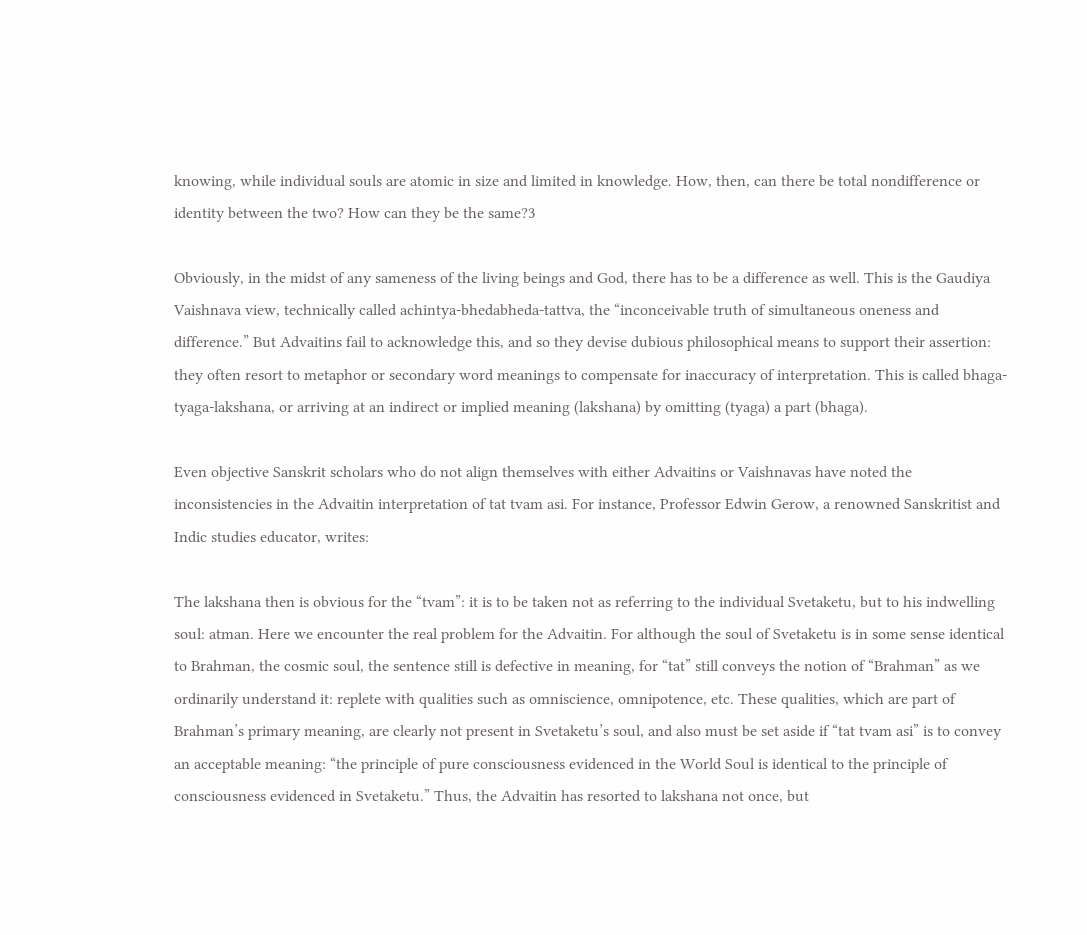knowing, while individual souls are atomic in size and limited in knowledge. How, then, can there be total nondifference or identity between the two? How can they be the same?3

Obviously, in the midst of any sameness of the living beings and God, there has to be a difference as well. This is the Gaudiya Vaishnava view, technically called achintya-bhedabheda-tattva, the “inconceivable truth of simultaneous oneness and difference.” But Advaitins fail to acknowledge this, and so they devise dubious philosophical means to support their assertion: they often resort to metaphor or secondary word meanings to compensate for inaccuracy of interpretation. This is called bhaga-tyaga-lakshana, or arriving at an indirect or implied meaning (lakshana) by omitting (tyaga) a part (bhaga).

Even objective Sanskrit scholars who do not align themselves with either Advaitins or Vaishnavas have noted the inconsistencies in the Advaitin interpretation of tat tvam asi. For instance, Professor Edwin Gerow, a renowned Sanskritist and Indic studies educator, writes:

The lakshana then is obvious for the “tvam”: it is to be taken not as referring to the individual Svetaketu, but to his indwelling soul: atman. Here we encounter the real problem for the Advaitin. For although the soul of Svetaketu is in some sense identical to Brahman, the cosmic soul, the sentence still is defective in meaning, for “tat” still conveys the notion of “Brahman” as we ordinarily understand it: replete with qualities such as omniscience, omnipotence, etc. These qualities, which are part of Brahman’s primary meaning, are clearly not present in Svetaketu’s soul, and also must be set aside if “tat tvam asi” is to convey an acceptable meaning: “the principle of pure consciousness evidenced in the World Soul is identical to the principle of consciousness evidenced in Svetaketu.” Thus, the Advaitin has resorted to lakshana not once, but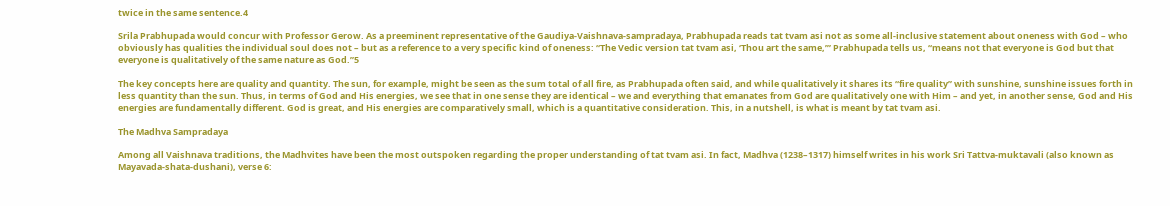twice in the same sentence.4

Srila Prabhupada would concur with Professor Gerow. As a preeminent representative of the Gaudiya-Vaishnava-sampradaya, Prabhupada reads tat tvam asi not as some all-inclusive statement about oneness with God – who obviously has qualities the individual soul does not – but as a reference to a very specific kind of oneness: “The Vedic version tat tvam asi, ‘Thou art the same,’” Prabhupada tells us, “means not that everyone is God but that everyone is qualitatively of the same nature as God.”5

The key concepts here are quality and quantity. The sun, for example, might be seen as the sum total of all fire, as Prabhupada often said, and while qualitatively it shares its “fire quality” with sunshine, sunshine issues forth in less quantity than the sun. Thus, in terms of God and His energies, we see that in one sense they are identical – we and everything that emanates from God are qualitatively one with Him – and yet, in another sense, God and His energies are fundamentally different. God is great, and His energies are comparatively small, which is a quantitative consideration. This, in a nutshell, is what is meant by tat tvam asi.

The Madhva Sampradaya

Among all Vaishnava traditions, the Madhvites have been the most outspoken regarding the proper understanding of tat tvam asi. In fact, Madhva (1238–1317) himself writes in his work Sri Tattva-muktavali (also known as Mayavada-shata-dushani), verse 6: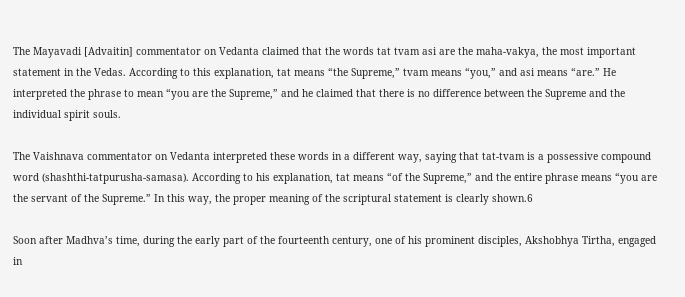The Mayavadi [Advaitin] commentator on Vedanta claimed that the words tat tvam asi are the maha-vakya, the most important statement in the Vedas. According to this explanation, tat means “the Supreme,” tvam means “you,” and asi means “are.” He interpreted the phrase to mean “you are the Supreme,” and he claimed that there is no difference between the Supreme and the individual spirit souls.

The Vaishnava commentator on Vedanta interpreted these words in a different way, saying that tat-tvam is a possessive compound word (shashthi-tatpurusha-samasa). According to his explanation, tat means “of the Supreme,” and the entire phrase means “you are the servant of the Supreme.” In this way, the proper meaning of the scriptural statement is clearly shown.6

Soon after Madhva’s time, during the early part of the fourteenth century, one of his prominent disciples, Akshobhya Tirtha, engaged in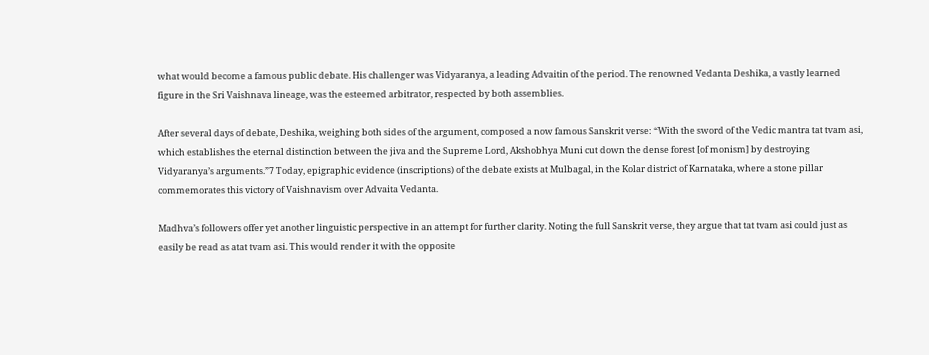what would become a famous public debate. His challenger was Vidyaranya, a leading Advaitin of the period. The renowned Vedanta Deshika, a vastly learned figure in the Sri Vaishnava lineage, was the esteemed arbitrator, respected by both assemblies.

After several days of debate, Deshika, weighing both sides of the argument, composed a now famous Sanskrit verse: “With the sword of the Vedic mantra tat tvam asi, which establishes the eternal distinction between the jiva and the Supreme Lord, Akshobhya Muni cut down the dense forest [of monism] by destroying Vidyaranya’s arguments.”7 Today, epigraphic evidence (inscriptions) of the debate exists at Mulbagal, in the Kolar district of Karnataka, where a stone pillar commemorates this victory of Vaishnavism over Advaita Vedanta.

Madhva’s followers offer yet another linguistic perspective in an attempt for further clarity. Noting the full Sanskrit verse, they argue that tat tvam asi could just as easily be read as atat tvam asi. This would render it with the opposite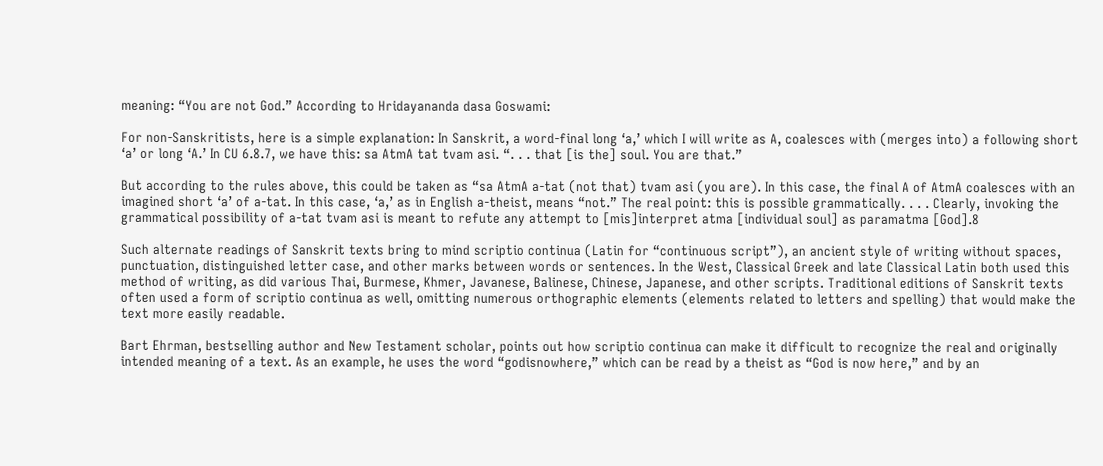meaning: “You are not God.” According to Hridayananda dasa Goswami:

For non-Sanskritists, here is a simple explanation: In Sanskrit, a word-final long ‘a,’ which I will write as A, coalesces with (merges into) a following short ‘a’ or long ‘A.’ In CU 6.8.7, we have this: sa AtmA tat tvam asi. “. . . that [is the] soul. You are that.”

But according to the rules above, this could be taken as “sa AtmA a-tat (not that) tvam asi (you are). In this case, the final A of AtmA coalesces with an imagined short ‘a’ of a-tat. In this case, ‘a,’ as in English a-theist, means “not.” The real point: this is possible grammatically. . . . Clearly, invoking the grammatical possibility of a-tat tvam asi is meant to refute any attempt to [mis]interpret atma [individual soul] as paramatma [God].8

Such alternate readings of Sanskrit texts bring to mind scriptio continua (Latin for “continuous script”), an ancient style of writing without spaces, punctuation, distinguished letter case, and other marks between words or sentences. In the West, Classical Greek and late Classical Latin both used this method of writing, as did various Thai, Burmese, Khmer, Javanese, Balinese, Chinese, Japanese, and other scripts. Traditional editions of Sanskrit texts often used a form of scriptio continua as well, omitting numerous orthographic elements (elements related to letters and spelling) that would make the text more easily readable.

Bart Ehrman, bestselling author and New Testament scholar, points out how scriptio continua can make it difficult to recognize the real and originally intended meaning of a text. As an example, he uses the word “godisnowhere,” which can be read by a theist as “God is now here,” and by an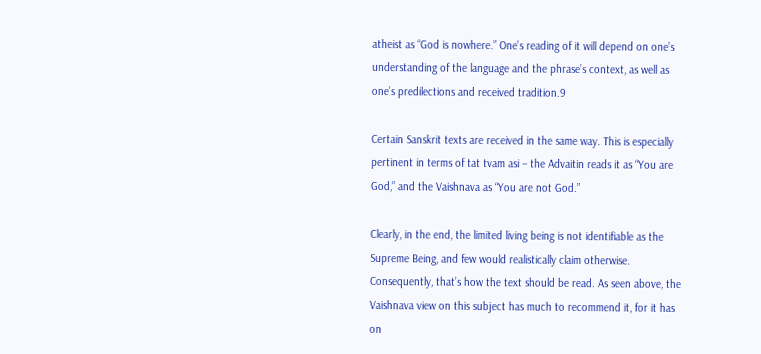atheist as “God is nowhere.” One’s reading of it will depend on one’s understanding of the language and the phrase’s context, as well as one’s predilections and received tradition.9

Certain Sanskrit texts are received in the same way. This is especially pertinent in terms of tat tvam asi – the Advaitin reads it as “You are God,” and the Vaishnava as “You are not God.”

Clearly, in the end, the limited living being is not identifiable as the Supreme Being, and few would realistically claim otherwise. Consequently, that’s how the text should be read. As seen above, the Vaishnava view on this subject has much to recommend it, for it has on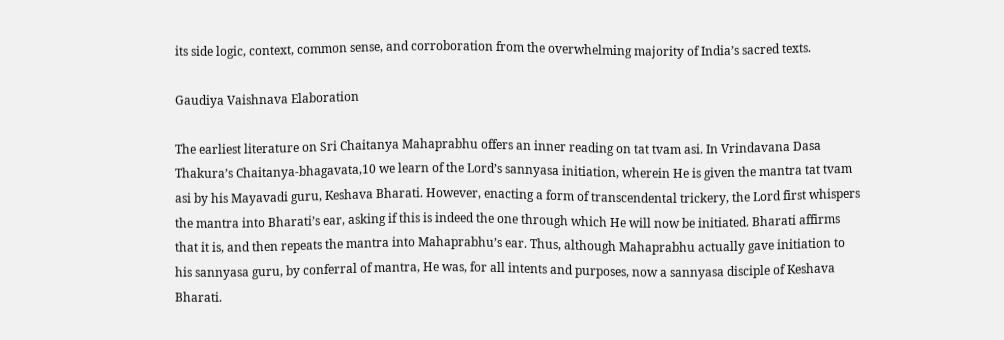its side logic, context, common sense, and corroboration from the overwhelming majority of India’s sacred texts.

Gaudiya Vaishnava Elaboration

The earliest literature on Sri Chaitanya Mahaprabhu offers an inner reading on tat tvam asi. In Vrindavana Dasa Thakura’s Chaitanya-bhagavata,10 we learn of the Lord’s sannyasa initiation, wherein He is given the mantra tat tvam asi by his Mayavadi guru, Keshava Bharati. However, enacting a form of transcendental trickery, the Lord first whispers the mantra into Bharati’s ear, asking if this is indeed the one through which He will now be initiated. Bharati affirms that it is, and then repeats the mantra into Mahaprabhu’s ear. Thus, although Mahaprabhu actually gave initiation to his sannyasa guru, by conferral of mantra, He was, for all intents and purposes, now a sannyasa disciple of Keshava Bharati.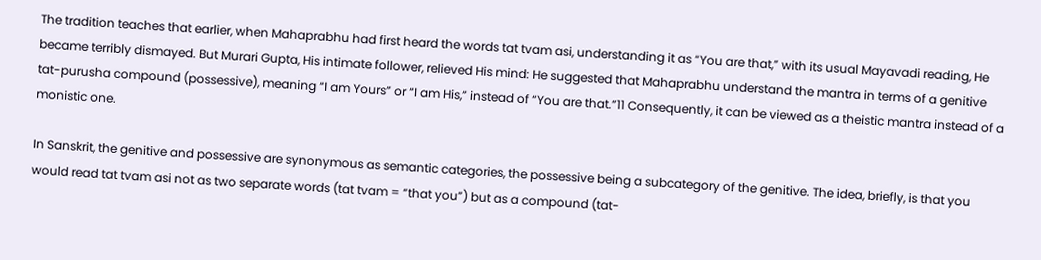The tradition teaches that earlier, when Mahaprabhu had first heard the words tat tvam asi, understanding it as “You are that,” with its usual Mayavadi reading, He became terribly dismayed. But Murari Gupta, His intimate follower, relieved His mind: He suggested that Mahaprabhu understand the mantra in terms of a genitive tat-purusha compound (possessive), meaning “I am Yours” or “I am His,” instead of “You are that.”11 Consequently, it can be viewed as a theistic mantra instead of a monistic one.

In Sanskrit, the genitive and possessive are synonymous as semantic categories, the possessive being a subcategory of the genitive. The idea, briefly, is that you would read tat tvam asi not as two separate words (tat tvam = “that you”) but as a compound (tat-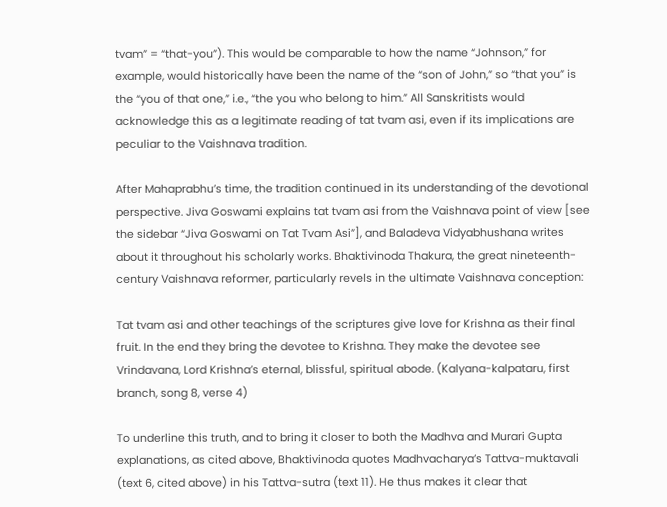tvam” = “that-you”). This would be comparable to how the name “Johnson,” for example, would historically have been the name of the “son of John,” so “that you” is the “you of that one,” i.e., “the you who belong to him.” All Sanskritists would acknowledge this as a legitimate reading of tat tvam asi, even if its implications are peculiar to the Vaishnava tradition.

After Mahaprabhu’s time, the tradition continued in its understanding of the devotional perspective. Jiva Goswami explains tat tvam asi from the Vaishnava point of view [see the sidebar “Jiva Goswami on Tat Tvam Asi”], and Baladeva Vidyabhushana writes about it throughout his scholarly works. Bhaktivinoda Thakura, the great nineteenth-century Vaishnava reformer, particularly revels in the ultimate Vaishnava conception:

Tat tvam asi and other teachings of the scriptures give love for Krishna as their final fruit. In the end they bring the devotee to Krishna. They make the devotee see Vrindavana, Lord Krishna’s eternal, blissful, spiritual abode. (Kalyana-kalpataru, first branch, song 8, verse 4)

To underline this truth, and to bring it closer to both the Madhva and Murari Gupta explanations, as cited above, Bhaktivinoda quotes Madhvacharya’s Tattva-muktavali (text 6, cited above) in his Tattva-sutra (text 11). He thus makes it clear that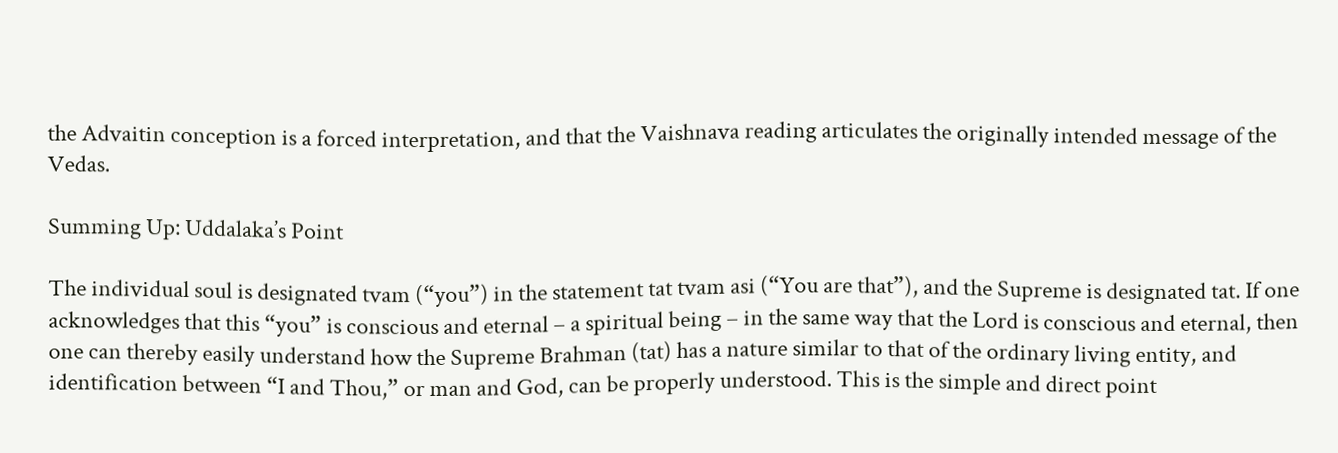the Advaitin conception is a forced interpretation, and that the Vaishnava reading articulates the originally intended message of the Vedas.

Summing Up: Uddalaka’s Point

The individual soul is designated tvam (“you”) in the statement tat tvam asi (“You are that”), and the Supreme is designated tat. If one acknowledges that this “you” is conscious and eternal – a spiritual being – in the same way that the Lord is conscious and eternal, then one can thereby easily understand how the Supreme Brahman (tat) has a nature similar to that of the ordinary living entity, and identification between “I and Thou,” or man and God, can be properly understood. This is the simple and direct point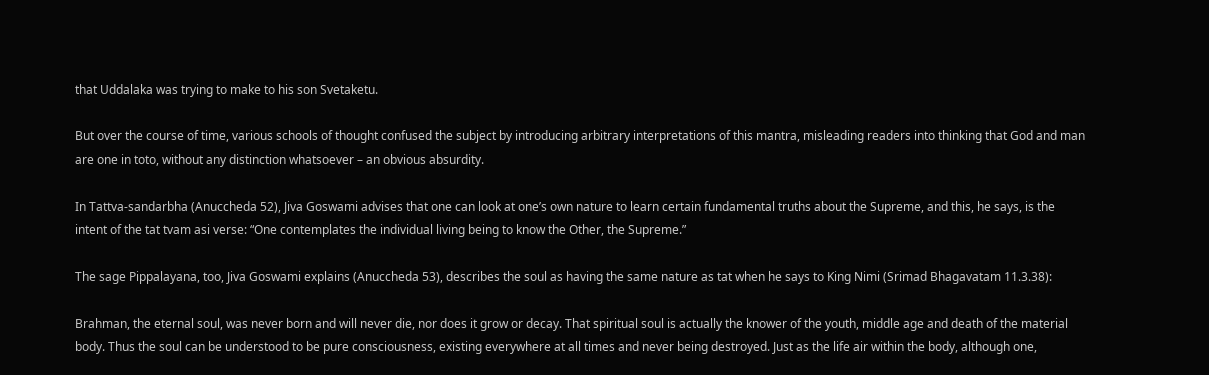that Uddalaka was trying to make to his son Svetaketu.

But over the course of time, various schools of thought confused the subject by introducing arbitrary interpretations of this mantra, misleading readers into thinking that God and man are one in toto, without any distinction whatsoever – an obvious absurdity.

In Tattva-sandarbha (Anuccheda 52), Jiva Goswami advises that one can look at one’s own nature to learn certain fundamental truths about the Supreme, and this, he says, is the intent of the tat tvam asi verse: “One contemplates the individual living being to know the Other, the Supreme.”

The sage Pippalayana, too, Jiva Goswami explains (Anuccheda 53), describes the soul as having the same nature as tat when he says to King Nimi (Srimad Bhagavatam 11.3.38):

Brahman, the eternal soul, was never born and will never die, nor does it grow or decay. That spiritual soul is actually the knower of the youth, middle age and death of the material body. Thus the soul can be understood to be pure consciousness, existing everywhere at all times and never being destroyed. Just as the life air within the body, although one,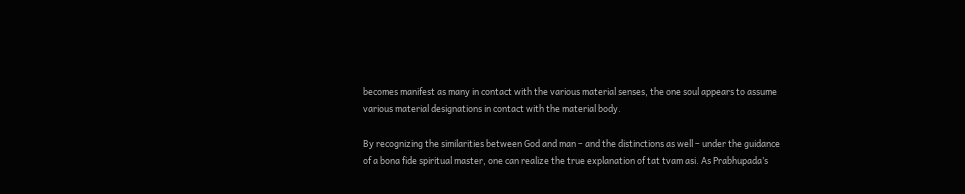becomes manifest as many in contact with the various material senses, the one soul appears to assume various material designations in contact with the material body.

By recognizing the similarities between God and man – and the distinctions as well – under the guidance of a bona fide spiritual master, one can realize the true explanation of tat tvam asi. As Prabhupada’s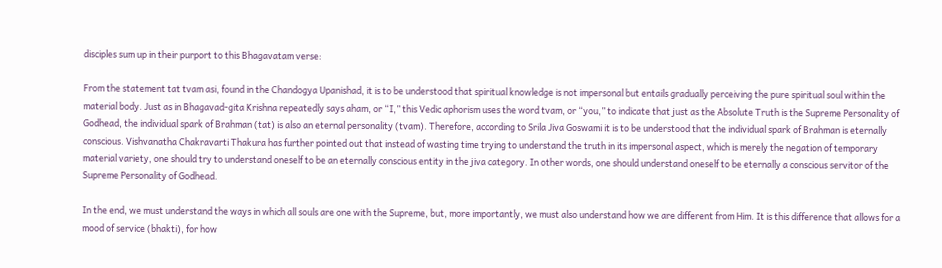disciples sum up in their purport to this Bhagavatam verse:

From the statement tat tvam asi, found in the Chandogya Upanishad, it is to be understood that spiritual knowledge is not impersonal but entails gradually perceiving the pure spiritual soul within the material body. Just as in Bhagavad-gita Krishna repeatedly says aham, or “I,” this Vedic aphorism uses the word tvam, or “you,” to indicate that just as the Absolute Truth is the Supreme Personality of Godhead, the individual spark of Brahman (tat) is also an eternal personality (tvam). Therefore, according to Srila Jiva Goswami it is to be understood that the individual spark of Brahman is eternally conscious. Vishvanatha Chakravarti Thakura has further pointed out that instead of wasting time trying to understand the truth in its impersonal aspect, which is merely the negation of temporary material variety, one should try to understand oneself to be an eternally conscious entity in the jiva category. In other words, one should understand oneself to be eternally a conscious servitor of the Supreme Personality of Godhead.

In the end, we must understand the ways in which all souls are one with the Supreme, but, more importantly, we must also understand how we are different from Him. It is this difference that allows for a mood of service (bhakti), for how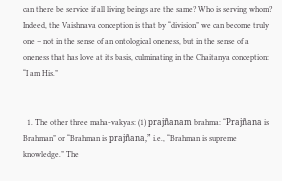can there be service if all living beings are the same? Who is serving whom? Indeed, the Vaishnava conception is that by “division” we can become truly one – not in the sense of an ontological oneness, but in the sense of a oneness that has love at its basis, culminating in the Chaitanya conception: “I am His.”


  1. The other three maha-vakyas: (1) prajñanam brahma: “Prajñana is Brahman” or “Brahman is prajñana,” i.e., “Brahman is supreme knowledge.” The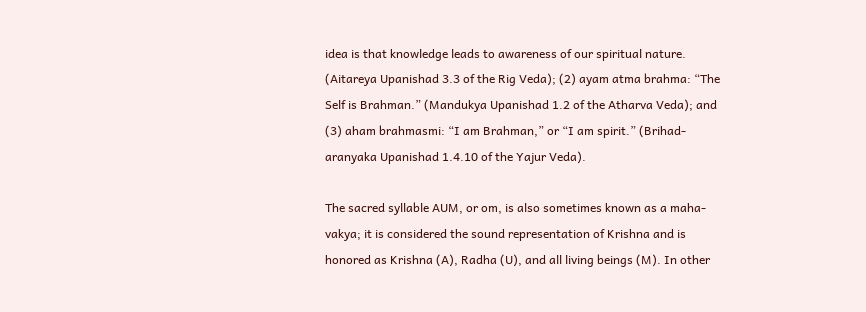idea is that knowledge leads to awareness of our spiritual nature. (Aitareya Upanishad 3.3 of the Rig Veda); (2) ayam atma brahma: “The Self is Brahman.” (Mandukya Upanishad 1.2 of the Atharva Veda); and (3) aham brahmasmi: “I am Brahman,” or “I am spirit.” (Brihad-aranyaka Upanishad 1.4.10 of the Yajur Veda).

The sacred syllable AUM, or om, is also sometimes known as a maha-vakya; it is considered the sound representation of Krishna and is honored as Krishna (A), Radha (U), and all living beings (M). In other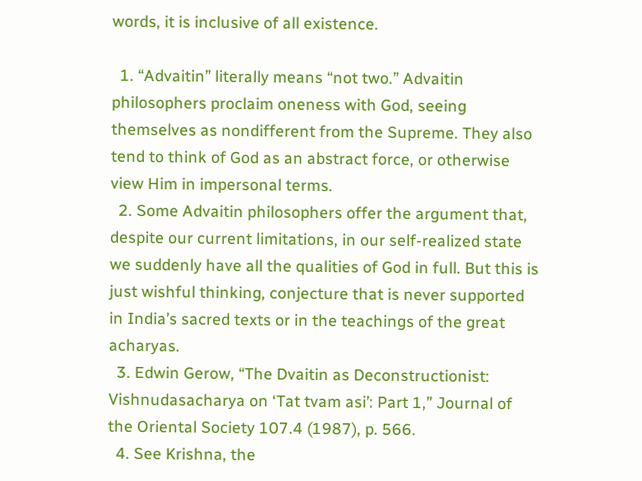words, it is inclusive of all existence.

  1. “Advaitin” literally means “not two.” Advaitin philosophers proclaim oneness with God, seeing themselves as nondifferent from the Supreme. They also tend to think of God as an abstract force, or otherwise view Him in impersonal terms.
  2. Some Advaitin philosophers offer the argument that, despite our current limitations, in our self-realized state we suddenly have all the qualities of God in full. But this is just wishful thinking, conjecture that is never supported in India’s sacred texts or in the teachings of the great acharyas.
  3. Edwin Gerow, “The Dvaitin as Deconstructionist: Vishnudasacharya on ‘Tat tvam asi’: Part 1,” Journal of the Oriental Society 107.4 (1987), p. 566.
  4. See Krishna, the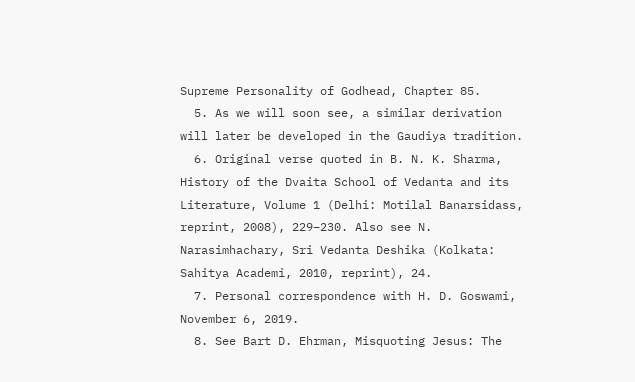Supreme Personality of Godhead, Chapter 85.
  5. As we will soon see, a similar derivation will later be developed in the Gaudiya tradition.
  6. Original verse quoted in B. N. K. Sharma, History of the Dvaita School of Vedanta and its Literature, Volume 1 (Delhi: Motilal Banarsidass, reprint, 2008), 229–230. Also see N. Narasimhachary, Sri Vedanta Deshika (Kolkata: Sahitya Academi, 2010, reprint), 24.
  7. Personal correspondence with H. D. Goswami, November 6, 2019.
  8. See Bart D. Ehrman, Misquoting Jesus: The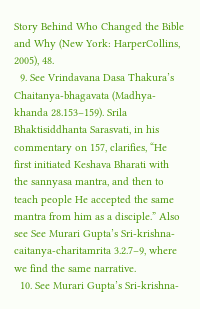Story Behind Who Changed the Bible and Why (New York: HarperCollins, 2005), 48.
  9. See Vrindavana Dasa Thakura’s Chaitanya-bhagavata (Madhya-khanda 28.153–159). Srila Bhaktisiddhanta Sarasvati, in his commentary on 157, clarifies, “He first initiated Keshava Bharati with the sannyasa mantra, and then to teach people He accepted the same mantra from him as a disciple.” Also see See Murari Gupta’s Sri-krishna-caitanya-charitamrita 3.2.7–9, where we find the same narrative.
  10. See Murari Gupta’s Sri-krishna-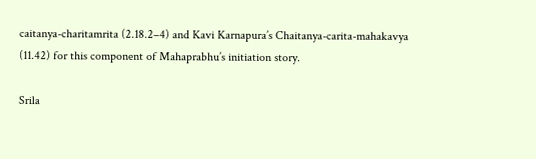caitanya-charitamrita (2.18.2–4) and Kavi Karnapura’s Chaitanya-carita-mahakavya (11.42) for this component of Mahaprabhu’s initiation story.

Srila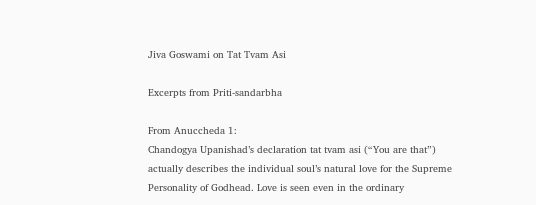Jiva Goswami on Tat Tvam Asi

Excerpts from Priti-sandarbha

From Anuccheda 1:
Chandogya Upanishad’s declaration tat tvam asi (“You are that”) actually describes the individual soul’s natural love for the Supreme Personality of Godhead. Love is seen even in the ordinary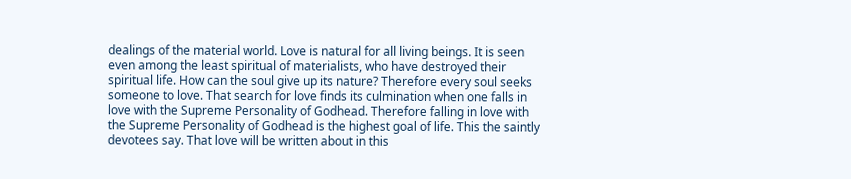dealings of the material world. Love is natural for all living beings. It is seen even among the least spiritual of materialists, who have destroyed their spiritual life. How can the soul give up its nature? Therefore every soul seeks someone to love. That search for love finds its culmination when one falls in love with the Supreme Personality of Godhead. Therefore falling in love with the Supreme Personality of Godhead is the highest goal of life. This the saintly devotees say. That love will be written about in this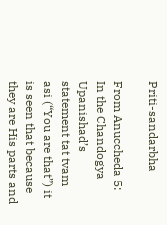Priti-sandarbha

From Anuccheda 5:
In the Chandogya Upanishad’s statement tat tvam asi (“You are that”) it is seen that because they are His parts and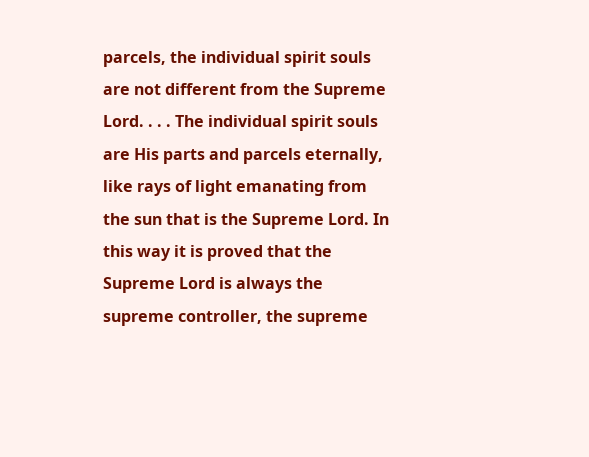parcels, the individual spirit souls are not different from the Supreme Lord. . . . The individual spirit souls are His parts and parcels eternally, like rays of light emanating from the sun that is the Supreme Lord. In this way it is proved that the Supreme Lord is always the supreme controller, the supreme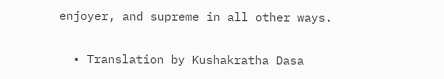enjoyer, and supreme in all other ways.

  • Translation by Kushakratha Dasa